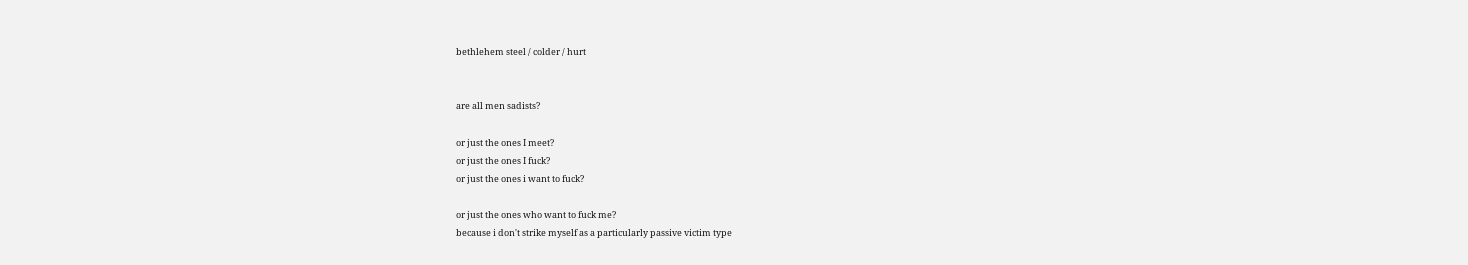bethlehem steel / colder / hurt


are all men sadists?

or just the ones I meet?
or just the ones I fuck?
or just the ones i want to fuck?

or just the ones who want to fuck me?
because i don't strike myself as a particularly passive victim type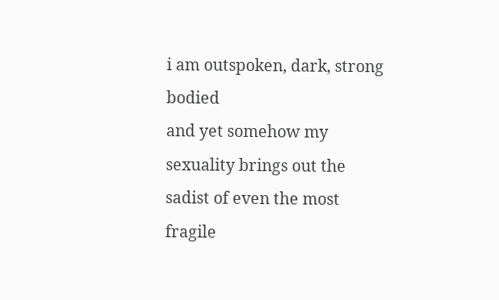i am outspoken, dark, strong bodied
and yet somehow my sexuality brings out the sadist of even the most fragile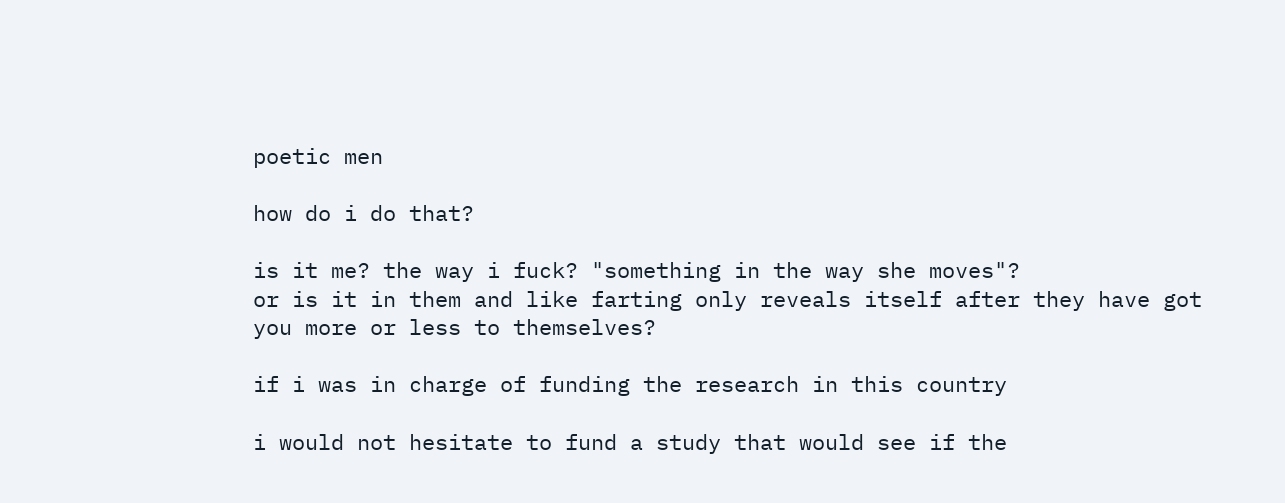poetic men

how do i do that?

is it me? the way i fuck? "something in the way she moves"?
or is it in them and like farting only reveals itself after they have got you more or less to themselves?

if i was in charge of funding the research in this country

i would not hesitate to fund a study that would see if the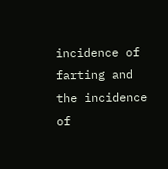incidence of farting and the incidence of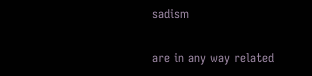sadism

are in any way related